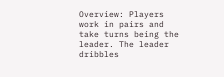Overview: Players work in pairs and take turns being the leader. The leader dribbles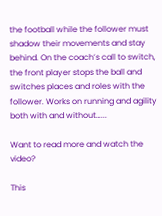the football while the follower must shadow their movements and stay behind. On the coach’s call to switch, the front player stops the ball and switches places and roles with the follower. Works on running and agility both with and without…...

Want to read more and watch the video?

This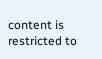content is restricted to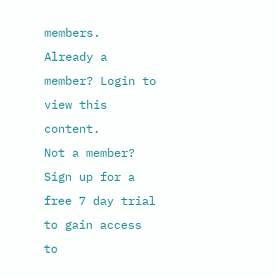members.
Already a member? Login to view this content.
Not a member? Sign up for a free 7 day trial to gain access to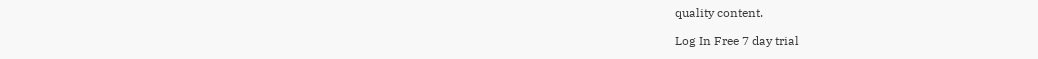quality content.

Log In Free 7 day trial